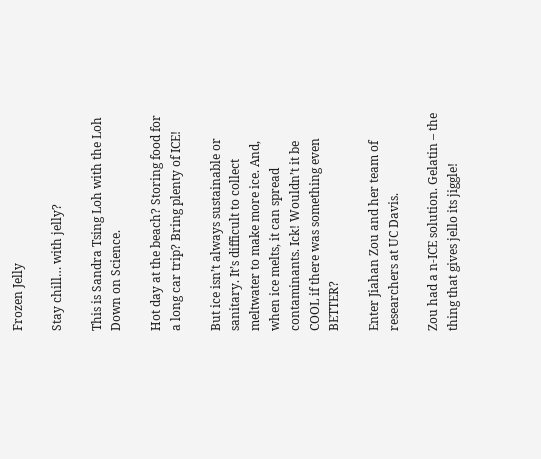Frozen Jelly

Stay chill… with jelly?

This is Sandra Tsing Loh with the Loh Down on Science.

Hot day at the beach? Storing food for a long car trip? Bring plenty of ICE!

But ice isn’t always sustainable or sanitary. It’s difficult to collect meltwater to make more ice. And, when ice melts, it can spread contaminants. Ick! Wouldn’t it be COOL if there was something even BETTER?

Enter Jiahan Zou and her team of researchers at UC Davis.

Zou had a n-ICE solution. Gelatin – the thing that gives jello its jiggle!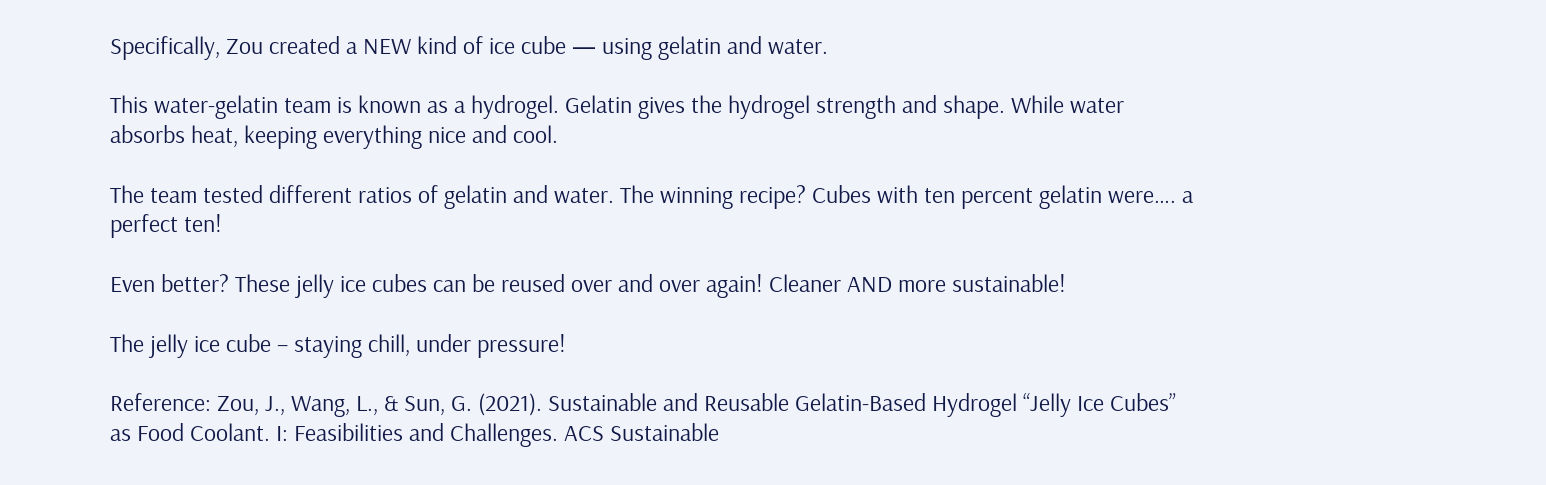Specifically, Zou created a NEW kind of ice cube — using gelatin and water.

This water-gelatin team is known as a hydrogel. Gelatin gives the hydrogel strength and shape. While water absorbs heat, keeping everything nice and cool.

The team tested different ratios of gelatin and water. The winning recipe? Cubes with ten percent gelatin were…. a perfect ten!

Even better? These jelly ice cubes can be reused over and over again! Cleaner AND more sustainable!

The jelly ice cube – staying chill, under pressure!

Reference: Zou, J., Wang, L., & Sun, G. (2021). Sustainable and Reusable Gelatin-Based Hydrogel “Jelly Ice Cubes” as Food Coolant. I: Feasibilities and Challenges. ACS Sustainable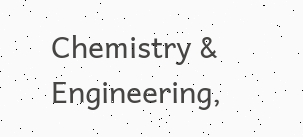Chemistry & Engineering,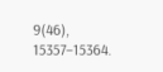9(46), 15357–15364.